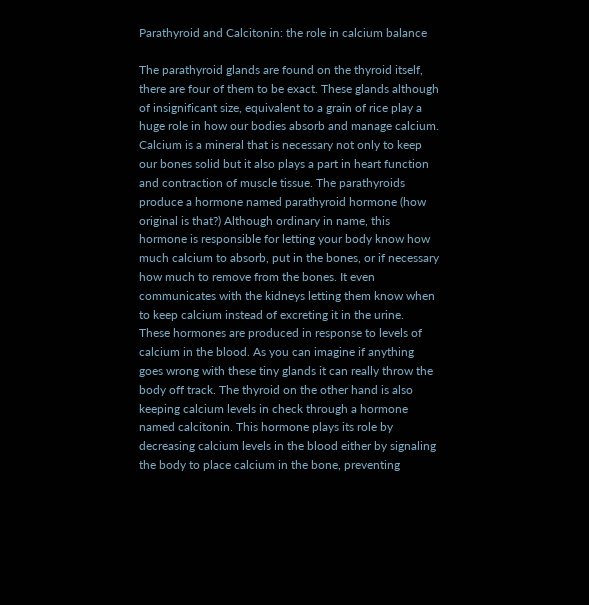Parathyroid and Calcitonin: the role in calcium balance

The parathyroid glands are found on the thyroid itself, there are four of them to be exact. These glands although of insignificant size, equivalent to a grain of rice play a huge role in how our bodies absorb and manage calcium. Calcium is a mineral that is necessary not only to keep our bones solid but it also plays a part in heart function and contraction of muscle tissue. The parathyroids produce a hormone named parathyroid hormone (how original is that?) Although ordinary in name, this hormone is responsible for letting your body know how much calcium to absorb, put in the bones, or if necessary how much to remove from the bones. It even communicates with the kidneys letting them know when to keep calcium instead of excreting it in the urine.  These hormones are produced in response to levels of calcium in the blood. As you can imagine if anything goes wrong with these tiny glands it can really throw the body off track. The thyroid on the other hand is also keeping calcium levels in check through a hormone named calcitonin. This hormone plays its role by decreasing calcium levels in the blood either by signaling the body to place calcium in the bone, preventing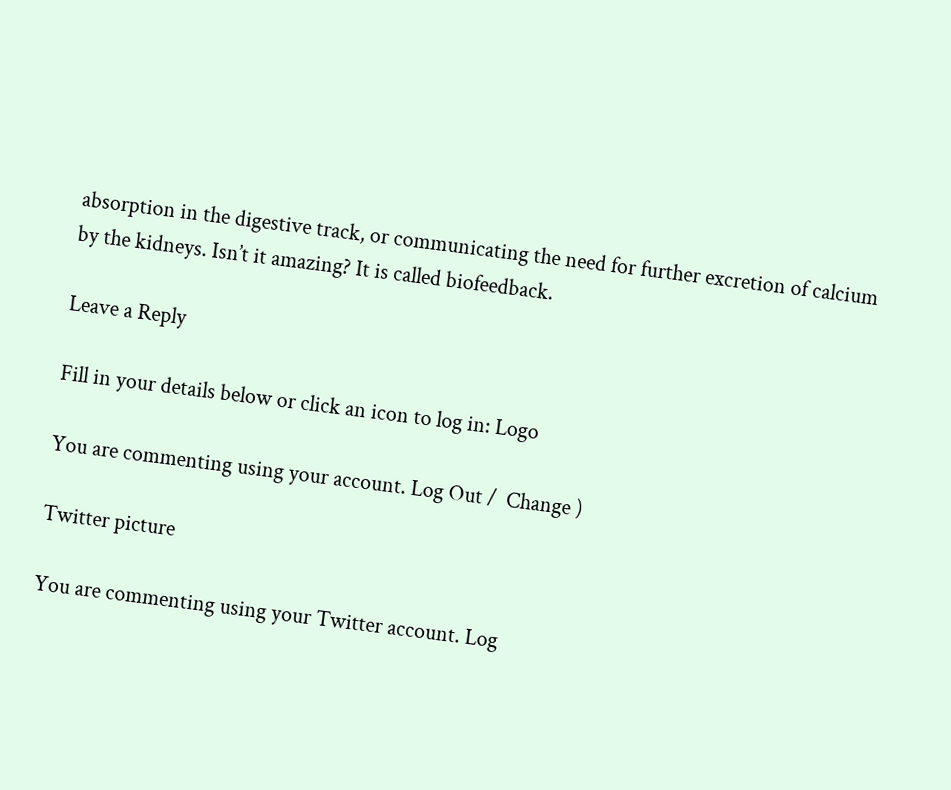absorption in the digestive track, or communicating the need for further excretion of calcium by the kidneys. Isn’t it amazing? It is called biofeedback.

Leave a Reply

Fill in your details below or click an icon to log in: Logo

You are commenting using your account. Log Out /  Change )

Twitter picture

You are commenting using your Twitter account. Log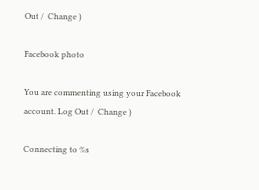Out /  Change )

Facebook photo

You are commenting using your Facebook account. Log Out /  Change )

Connecting to %s